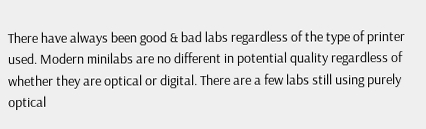There have always been good & bad labs regardless of the type of printer used. Modern minilabs are no different in potential quality regardless of whether they are optical or digital. There are a few labs still using purely optical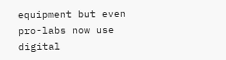equipment but even pro-labs now use digital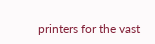printers for the vast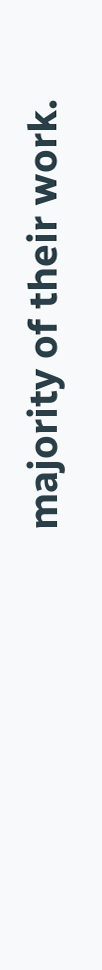majority of their work.